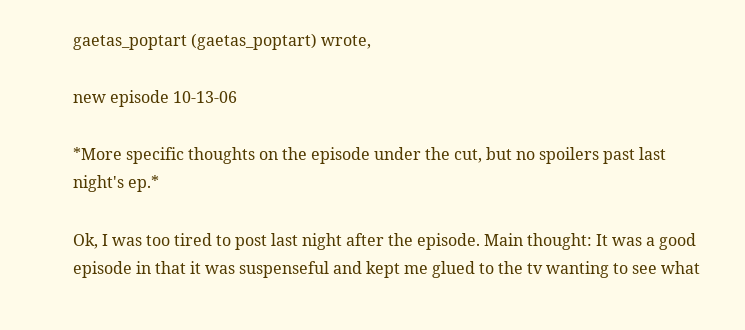gaetas_poptart (gaetas_poptart) wrote,

new episode 10-13-06

*More specific thoughts on the episode under the cut, but no spoilers past last night's ep.*

Ok, I was too tired to post last night after the episode. Main thought: It was a good episode in that it was suspenseful and kept me glued to the tv wanting to see what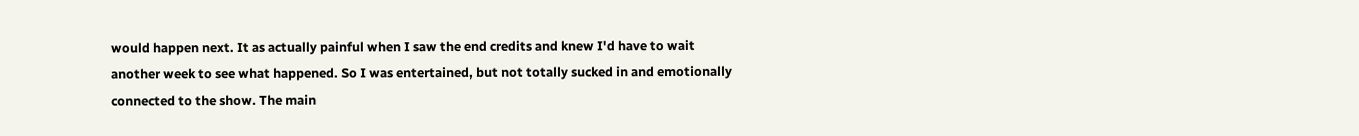would happen next. It as actually painful when I saw the end credits and knew I'd have to wait another week to see what happened. So I was entertained, but not totally sucked in and emotionally connected to the show. The main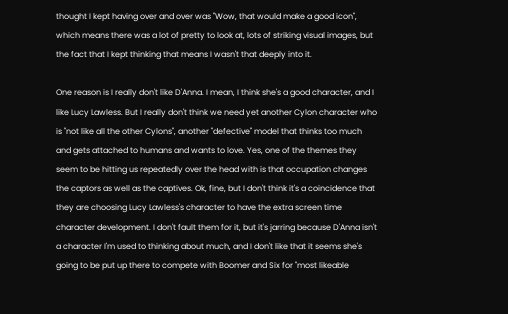thought I kept having over and over was "Wow, that would make a good icon", which means there was a lot of pretty to look at, lots of striking visual images, but the fact that I kept thinking that means I wasn't that deeply into it.

One reason is I really don't like D'Anna. I mean, I think she's a good character, and I like Lucy Lawless. But I really don't think we need yet another Cylon character who is "not like all the other Cylons", another "defective" model that thinks too much and gets attached to humans and wants to love. Yes, one of the themes they seem to be hitting us repeatedly over the head with is that occupation changes the captors as well as the captives. Ok, fine, but I don't think it's a coincidence that they are choosing Lucy Lawless's character to have the extra screen time character development. I don't fault them for it, but it's jarring because D'Anna isn't a character I'm used to thinking about much, and I don't like that it seems she's going to be put up there to compete with Boomer and Six for "most likeable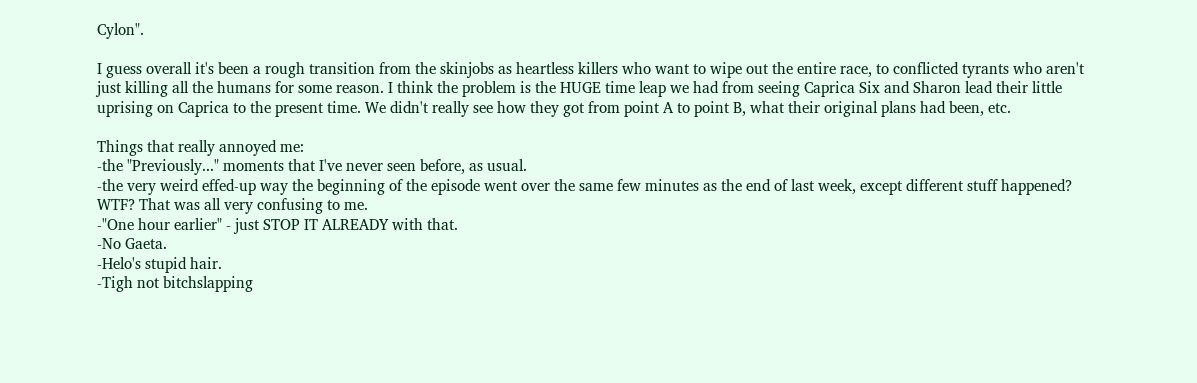Cylon".

I guess overall it's been a rough transition from the skinjobs as heartless killers who want to wipe out the entire race, to conflicted tyrants who aren't just killing all the humans for some reason. I think the problem is the HUGE time leap we had from seeing Caprica Six and Sharon lead their little uprising on Caprica to the present time. We didn't really see how they got from point A to point B, what their original plans had been, etc.

Things that really annoyed me:
-the "Previously..." moments that I've never seen before, as usual.
-the very weird effed-up way the beginning of the episode went over the same few minutes as the end of last week, except different stuff happened? WTF? That was all very confusing to me.
-"One hour earlier" - just STOP IT ALREADY with that.
-No Gaeta.
-Helo's stupid hair.
-Tigh not bitchslapping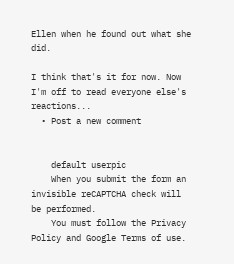Ellen when he found out what she did.

I think that's it for now. Now I'm off to read everyone else's reactions...
  • Post a new comment


    default userpic
    When you submit the form an invisible reCAPTCHA check will be performed.
    You must follow the Privacy Policy and Google Terms of use.